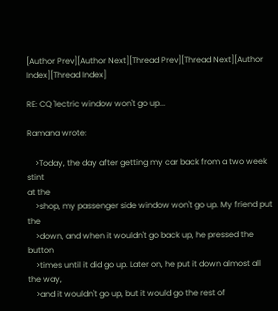[Author Prev][Author Next][Thread Prev][Thread Next][Author Index][Thread Index]

RE: CQ 'lectric window won't go up...

Ramana wrote:

    >Today, the day after getting my car back from a two week stint
at the
    >shop, my passenger side window won't go up. My friend put the
    >down, and when it wouldn't go back up, he pressed the button
    >times until it did go up. Later on, he put it down almost all
the way,
    >and it wouldn't go up, but it would go the rest of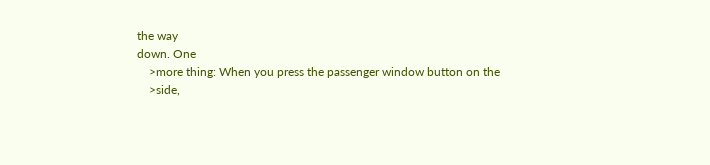the way
down. One
    >more thing: When you press the passenger window button on the
    >side,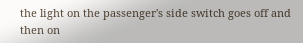the light on the passenger's side switch goes off and
then on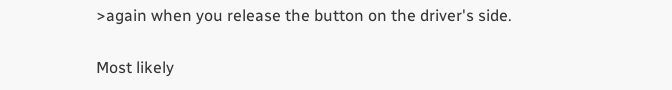>again when you release the button on the driver's side.

Most likely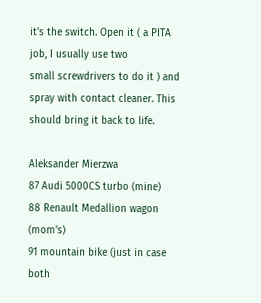it's the switch. Open it ( a PITA job, I usually use two
small screwdrivers to do it ) and spray with contact cleaner. This
should bring it back to life.

Aleksander Mierzwa
87 Audi 5000CS turbo (mine)
88 Renault Medallion wagon (mom's)
91 mountain bike (just in case both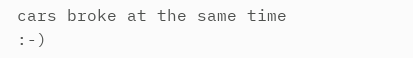cars broke at the same time :-)